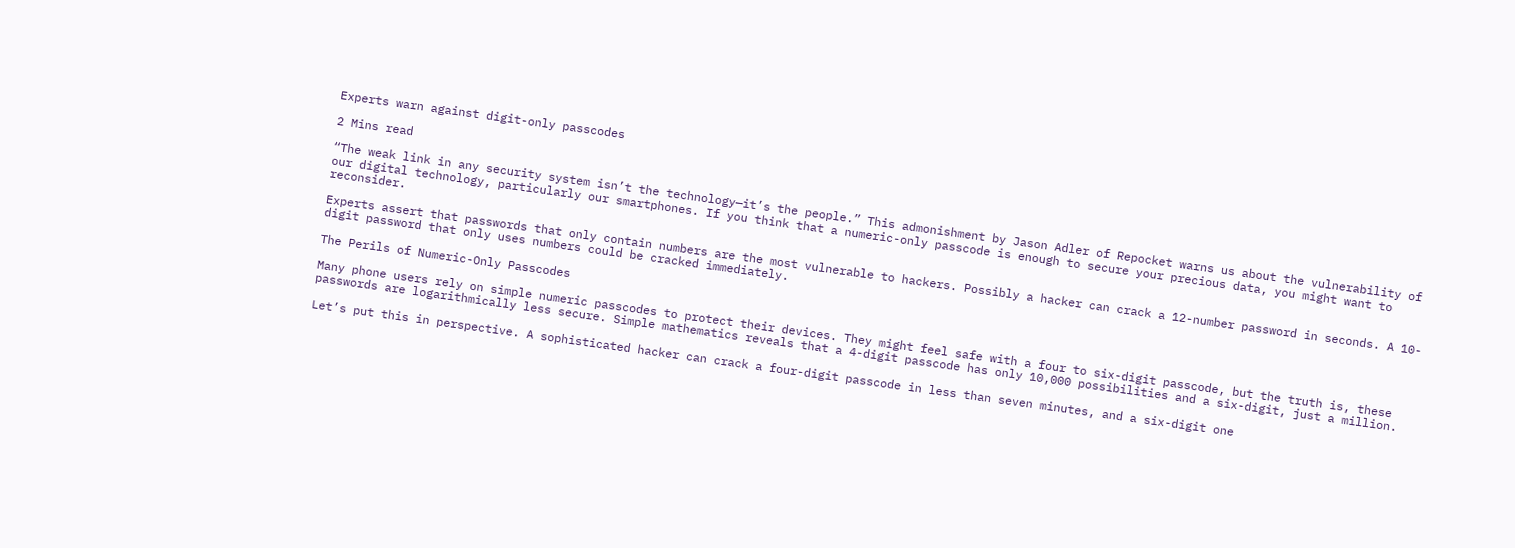Experts warn against digit-only passcodes

2 Mins read

“The weak link in any security system isn’t the technology—it’s the people.” This admonishment by Jason Adler of Repocket warns us about the vulnerability of our digital technology, particularly our smartphones. If you think that a numeric-only passcode is enough to secure your precious data, you might want to reconsider.

Experts assert that passwords that only contain numbers are the most vulnerable to hackers. Possibly a hacker can crack a 12-number password in seconds. A 10-digit password that only uses numbers could be cracked immediately.

The Perils of Numeric-Only Passcodes

Many phone users rely on simple numeric passcodes to protect their devices. They might feel safe with a four to six-digit passcode, but the truth is, these passwords are logarithmically less secure. Simple mathematics reveals that a 4-digit passcode has only 10,000 possibilities and a six-digit, just a million.

Let’s put this in perspective. A sophisticated hacker can crack a four-digit passcode in less than seven minutes, and a six-digit one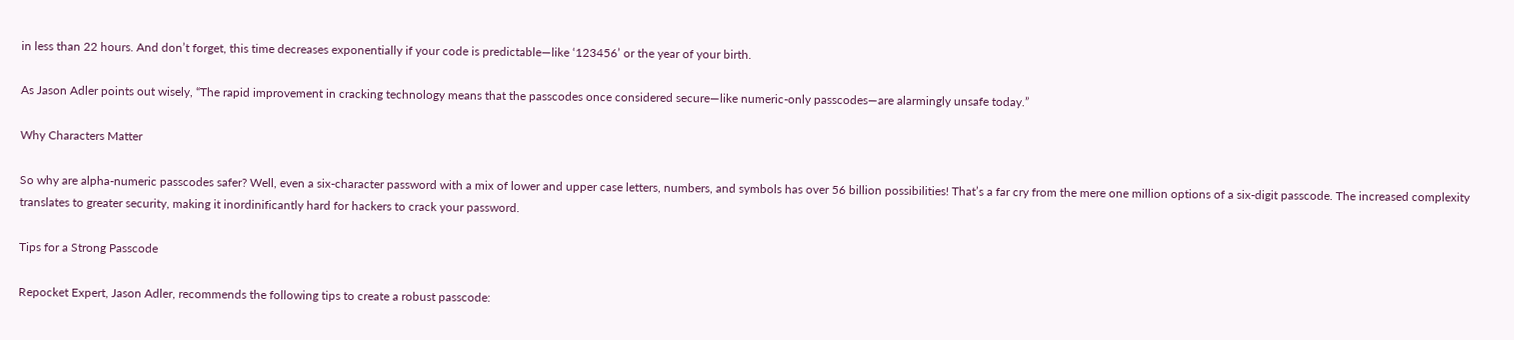in less than 22 hours. And don’t forget, this time decreases exponentially if your code is predictable—like ‘123456’ or the year of your birth.

As Jason Adler points out wisely, “The rapid improvement in cracking technology means that the passcodes once considered secure—like numeric-only passcodes—are alarmingly unsafe today.”

Why Characters Matter

So why are alpha-numeric passcodes safer? Well, even a six-character password with a mix of lower and upper case letters, numbers, and symbols has over 56 billion possibilities! That’s a far cry from the mere one million options of a six-digit passcode. The increased complexity translates to greater security, making it inordinificantly hard for hackers to crack your password.

Tips for a Strong Passcode

Repocket Expert, Jason Adler, recommends the following tips to create a robust passcode: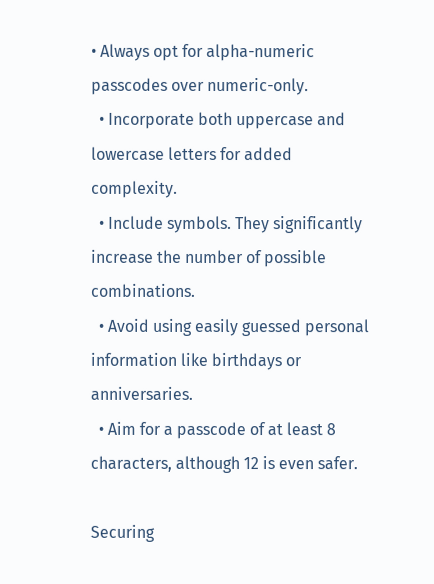• Always opt for alpha-numeric passcodes over numeric-only.
  • Incorporate both uppercase and lowercase letters for added complexity.
  • Include symbols. They significantly increase the number of possible combinations.
  • Avoid using easily guessed personal information like birthdays or anniversaries.
  • Aim for a passcode of at least 8 characters, although 12 is even safer.

Securing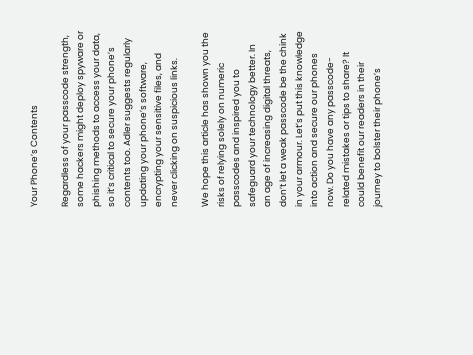Your Phone’s Contents

Regardless of your passcode strength, some hackers might deploy spyware or phishing methods to access your data, so it’s critical to secure your phone’s contents too. Adler suggests regularly updating your phone’s software, encrypting your sensitive files, and never clicking on suspicious links.

We hope this article has shown you the risks of relying solely on numeric passcodes and inspired you to safeguard your technology better. In an age of increasing digital threats, don’t let a weak passcode be the chink in your armour. Let’s put this knowledge into action and secure our phones now. Do you have any passcode-related mistakes or tips to share? It could benefit our readers in their journey to bolster their phone’s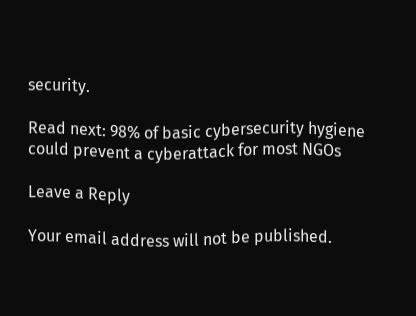security.

Read next: 98% of basic cybersecurity hygiene could prevent a cyberattack for most NGOs

Leave a Reply

Your email address will not be published.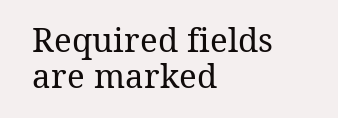Required fields are marked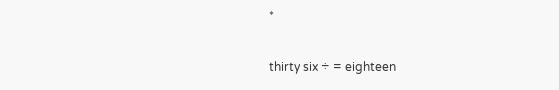*

thirty six ÷ = eighteen